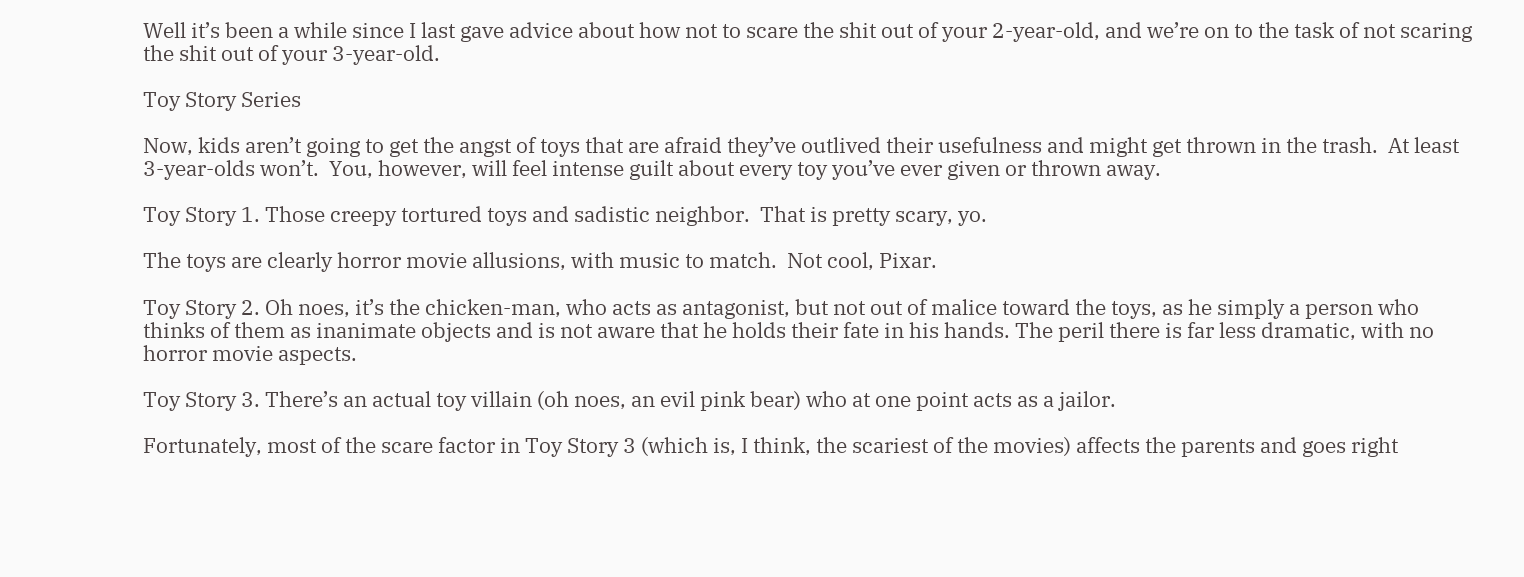Well it’s been a while since I last gave advice about how not to scare the shit out of your 2-year-old, and we’re on to the task of not scaring the shit out of your 3-year-old.

Toy Story Series

Now, kids aren’t going to get the angst of toys that are afraid they’ve outlived their usefulness and might get thrown in the trash.  At least 3-year-olds won’t.  You, however, will feel intense guilt about every toy you’ve ever given or thrown away.

Toy Story 1. Those creepy tortured toys and sadistic neighbor.  That is pretty scary, yo.

The toys are clearly horror movie allusions, with music to match.  Not cool, Pixar.

Toy Story 2. Oh noes, it’s the chicken-man, who acts as antagonist, but not out of malice toward the toys, as he simply a person who thinks of them as inanimate objects and is not aware that he holds their fate in his hands. The peril there is far less dramatic, with no horror movie aspects.

Toy Story 3. There’s an actual toy villain (oh noes, an evil pink bear) who at one point acts as a jailor.

Fortunately, most of the scare factor in Toy Story 3 (which is, I think, the scariest of the movies) affects the parents and goes right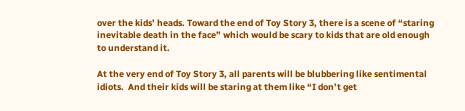over the kids’ heads. Toward the end of Toy Story 3, there is a scene of “staring inevitable death in the face” which would be scary to kids that are old enough to understand it.

At the very end of Toy Story 3, all parents will be blubbering like sentimental idiots.  And their kids will be staring at them like “I don’t get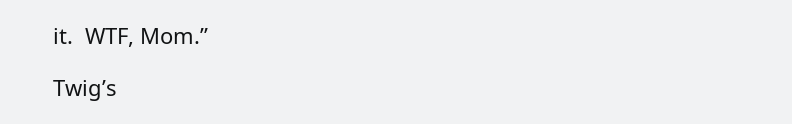it.  WTF, Mom.”

Twig’s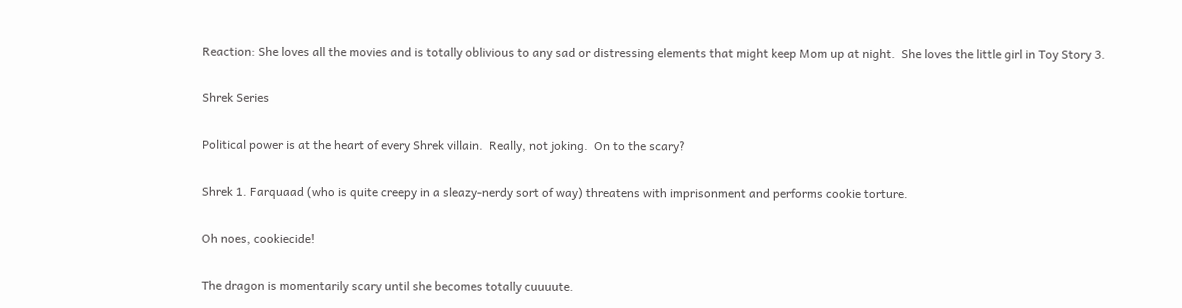Reaction: She loves all the movies and is totally oblivious to any sad or distressing elements that might keep Mom up at night.  She loves the little girl in Toy Story 3.

Shrek Series

Political power is at the heart of every Shrek villain.  Really, not joking.  On to the scary?

Shrek 1. Farquaad (who is quite creepy in a sleazy-nerdy sort of way) threatens with imprisonment and performs cookie torture.

Oh noes, cookiecide!

The dragon is momentarily scary until she becomes totally cuuuute.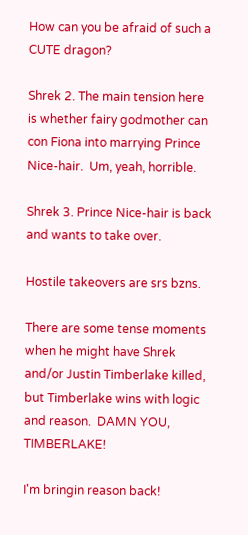How can you be afraid of such a CUTE dragon?

Shrek 2. The main tension here is whether fairy godmother can con Fiona into marrying Prince Nice-hair.  Um, yeah, horrible.

Shrek 3. Prince Nice-hair is back and wants to take over.

Hostile takeovers are srs bzns.

There are some tense moments when he might have Shrek and/or Justin Timberlake killed, but Timberlake wins with logic and reason.  DAMN YOU, TIMBERLAKE!

I'm bringin reason back!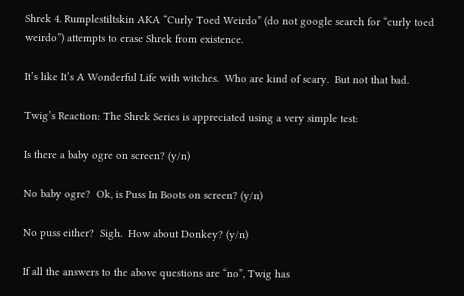Shrek 4. Rumplestiltskin AKA “Curly Toed Weirdo” (do not google search for “curly toed weirdo”) attempts to erase Shrek from existence.

It’s like It’s A Wonderful Life with witches.  Who are kind of scary.  But not that bad.

Twig’s Reaction: The Shrek Series is appreciated using a very simple test:

Is there a baby ogre on screen? (y/n)

No baby ogre?  Ok, is Puss In Boots on screen? (y/n)

No puss either?  Sigh.  How about Donkey? (y/n)

If all the answers to the above questions are “no”, Twig has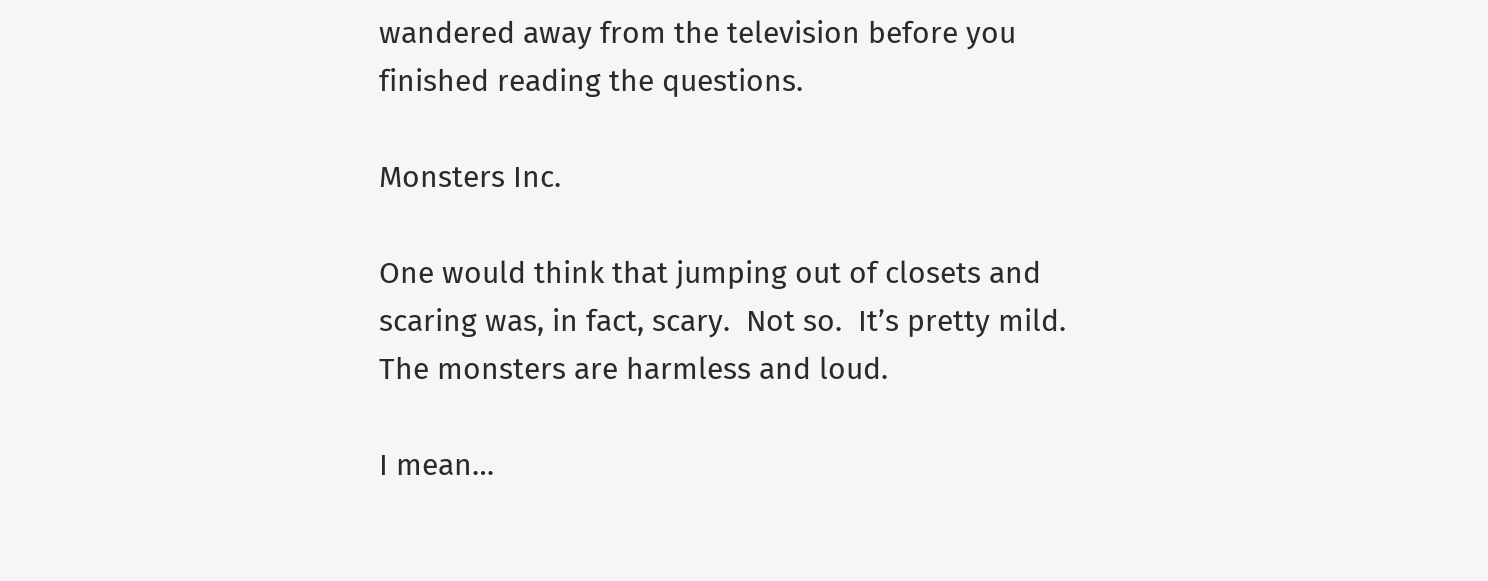wandered away from the television before you finished reading the questions.

Monsters Inc.

One would think that jumping out of closets and scaring was, in fact, scary.  Not so.  It’s pretty mild.  The monsters are harmless and loud.

I mean…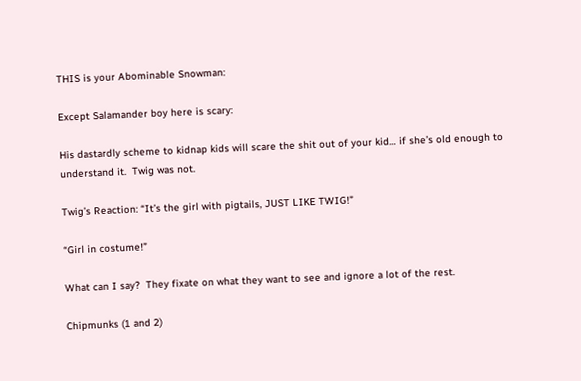THIS is your Abominable Snowman:

Except Salamander boy here is scary:

His dastardly scheme to kidnap kids will scare the shit out of your kid… if she’s old enough to understand it.  Twig was not.

Twig’s Reaction: “It’s the girl with pigtails, JUST LIKE TWIG!”

“Girl in costume!”

What can I say?  They fixate on what they want to see and ignore a lot of the rest.

Chipmunks (1 and 2)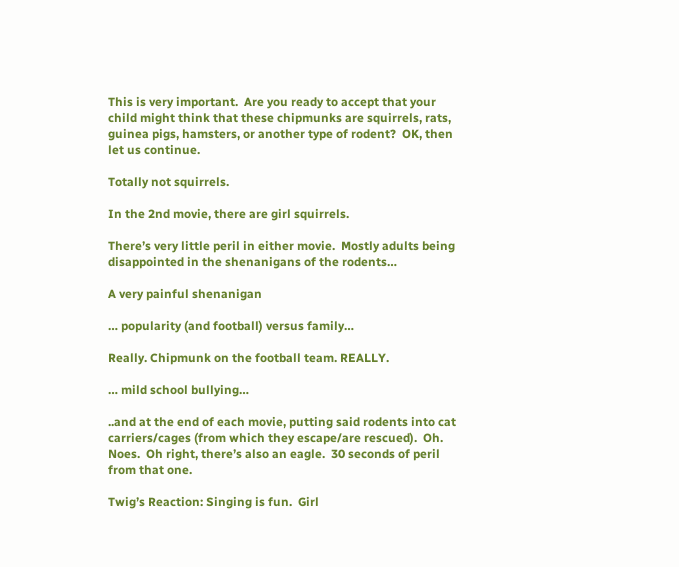This is very important.  Are you ready to accept that your child might think that these chipmunks are squirrels, rats, guinea pigs, hamsters, or another type of rodent?  OK, then let us continue.

Totally not squirrels.

In the 2nd movie, there are girl squirrels.

There’s very little peril in either movie.  Mostly adults being disappointed in the shenanigans of the rodents…

A very painful shenanigan

… popularity (and football) versus family…

Really. Chipmunk on the football team. REALLY.

… mild school bullying…

..and at the end of each movie, putting said rodents into cat carriers/cages (from which they escape/are rescued).  Oh. Noes.  Oh right, there’s also an eagle.  30 seconds of peril from that one.

Twig’s Reaction: Singing is fun.  Girl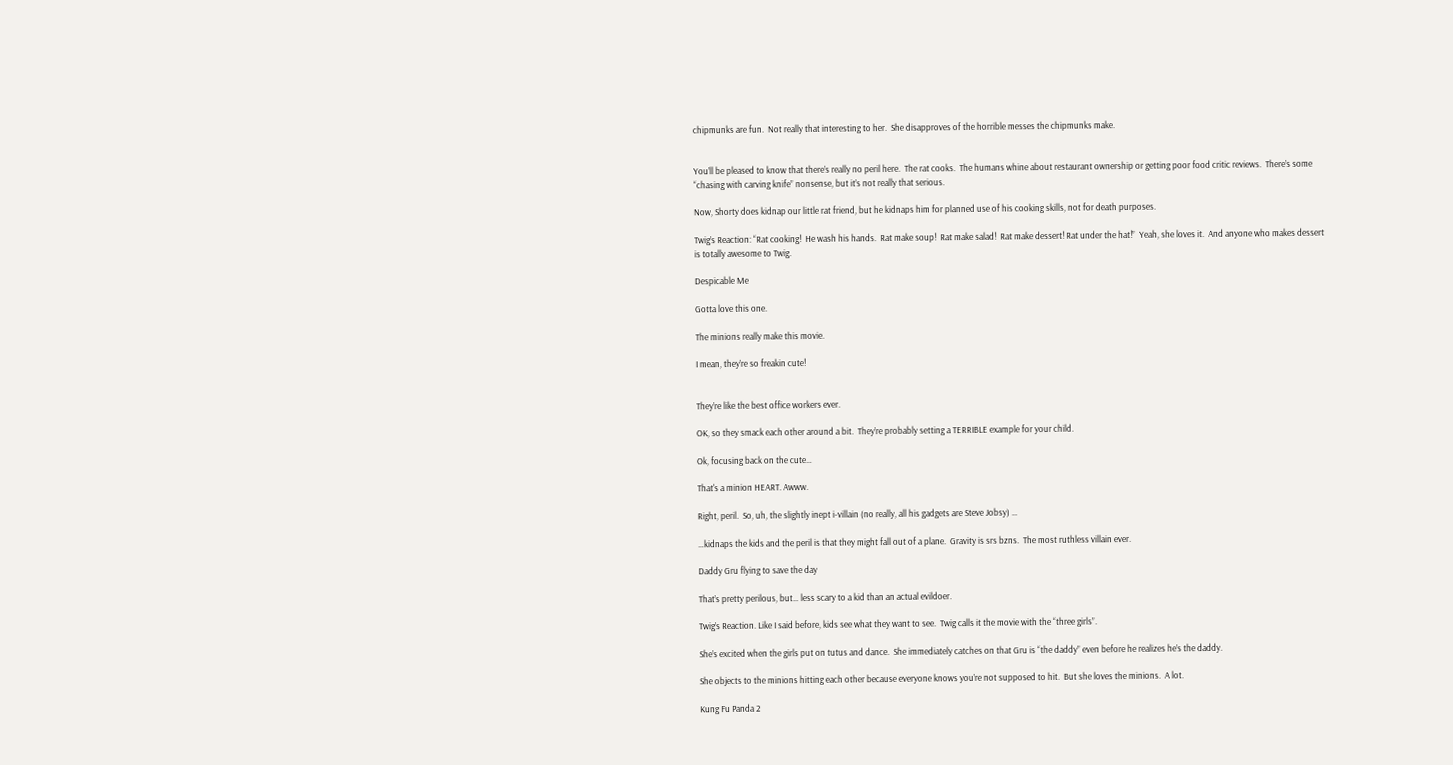chipmunks are fun.  Not really that interesting to her.  She disapproves of the horrible messes the chipmunks make.


You’ll be pleased to know that there’s really no peril here.  The rat cooks.  The humans whine about restaurant ownership or getting poor food critic reviews.  There’s some “chasing with carving knife” nonsense, but it’s not really that serious.

Now, Shorty does kidnap our little rat friend, but he kidnaps him for planned use of his cooking skills, not for death purposes.

Twig’s Reaction: “Rat cooking!  He wash his hands.  Rat make soup!  Rat make salad!  Rat make dessert! Rat under the hat!”  Yeah, she loves it.  And anyone who makes dessert is totally awesome to Twig.

Despicable Me

Gotta love this one.

The minions really make this movie.

I mean, they’re so freakin cute!


They’re like the best office workers ever.

OK, so they smack each other around a bit.  They’re probably setting a TERRIBLE example for your child.

Ok, focusing back on the cute…

That's a minion HEART. Awww.

Right, peril.  So, uh, the slightly inept i-villain (no really, all his gadgets are Steve Jobsy) …

…kidnaps the kids and the peril is that they might fall out of a plane.  Gravity is srs bzns.  The most ruthless villain ever.

Daddy Gru flying to save the day

That’s pretty perilous, but… less scary to a kid than an actual evildoer.

Twig’s Reaction. Like I said before, kids see what they want to see.  Twig calls it the movie with the “three girls”.

She’s excited when the girls put on tutus and dance.  She immediately catches on that Gru is “the daddy” even before he realizes he’s the daddy.

She objects to the minions hitting each other because everyone knows you’re not supposed to hit.  But she loves the minions.  A lot.

Kung Fu Panda 2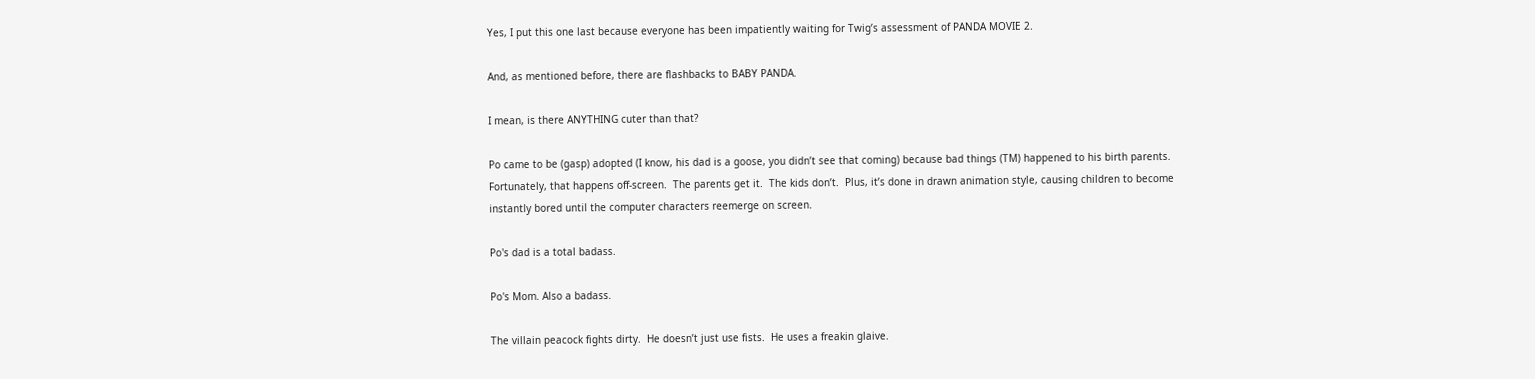Yes, I put this one last because everyone has been impatiently waiting for Twig’s assessment of PANDA MOVIE 2.

And, as mentioned before, there are flashbacks to BABY PANDA.

I mean, is there ANYTHING cuter than that?

Po came to be (gasp) adopted (I know, his dad is a goose, you didn’t see that coming) because bad things (TM) happened to his birth parents.  Fortunately, that happens off-screen.  The parents get it.  The kids don’t.  Plus, it’s done in drawn animation style, causing children to become instantly bored until the computer characters reemerge on screen.

Po's dad is a total badass.

Po's Mom. Also a badass.

The villain peacock fights dirty.  He doesn’t just use fists.  He uses a freakin glaive.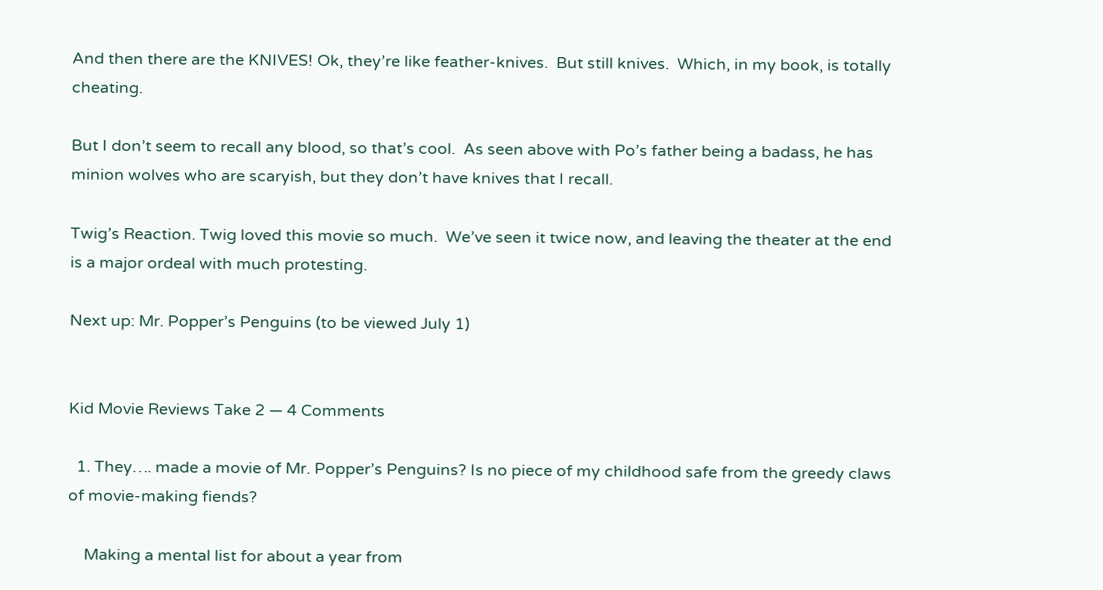And then there are the KNIVES! Ok, they’re like feather-knives.  But still knives.  Which, in my book, is totally cheating.

But I don’t seem to recall any blood, so that’s cool.  As seen above with Po’s father being a badass, he has minion wolves who are scaryish, but they don’t have knives that I recall.

Twig’s Reaction. Twig loved this movie so much.  We’ve seen it twice now, and leaving the theater at the end is a major ordeal with much protesting.

Next up: Mr. Popper’s Penguins (to be viewed July 1)


Kid Movie Reviews Take 2 — 4 Comments

  1. They…. made a movie of Mr. Popper’s Penguins? Is no piece of my childhood safe from the greedy claws of movie-making fiends?

    Making a mental list for about a year from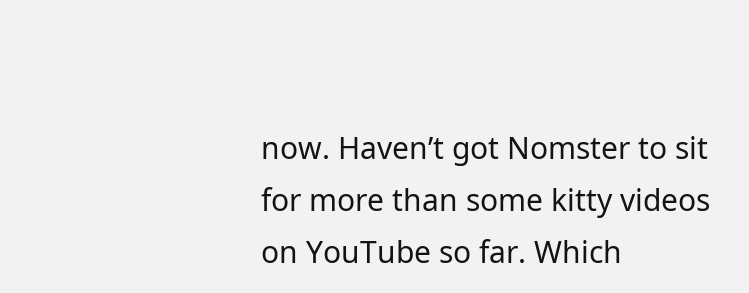now. Haven’t got Nomster to sit for more than some kitty videos on YouTube so far. Which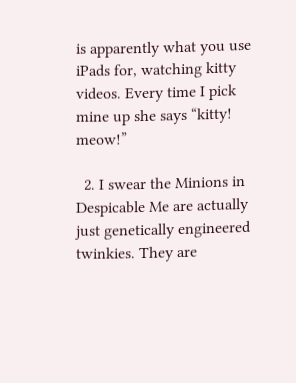is apparently what you use iPads for, watching kitty videos. Every time I pick mine up she says “kitty! meow!”

  2. I swear the Minions in Despicable Me are actually just genetically engineered twinkies. They are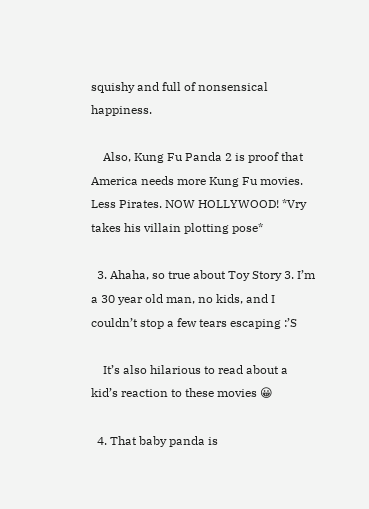squishy and full of nonsensical happiness.

    Also, Kung Fu Panda 2 is proof that America needs more Kung Fu movies. Less Pirates. NOW HOLLYWOOD! *Vry takes his villain plotting pose*

  3. Ahaha, so true about Toy Story 3. I’m a 30 year old man, no kids, and I couldn’t stop a few tears escaping :’S

    It’s also hilarious to read about a kid’s reaction to these movies 😀

  4. That baby panda is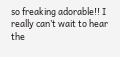so freaking adorable!! I really can’t wait to hear the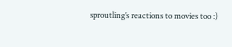sproutling’s reactions to movies too :)